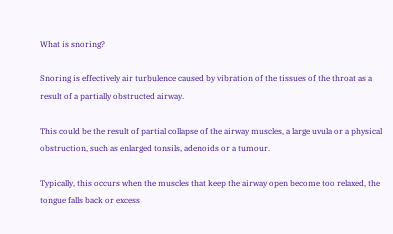What is snoring?

Snoring is effectively air turbulence caused by vibration of the tissues of the throat as a result of a partially obstructed airway.

This could be the result of partial collapse of the airway muscles, a large uvula or a physical obstruction, such as enlarged tonsils, adenoids or a tumour.

Typically, this occurs when the muscles that keep the airway open become too relaxed, the tongue falls back or excess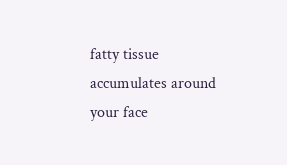fatty tissue accumulates around your face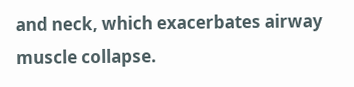and neck, which exacerbates airway muscle collapse.